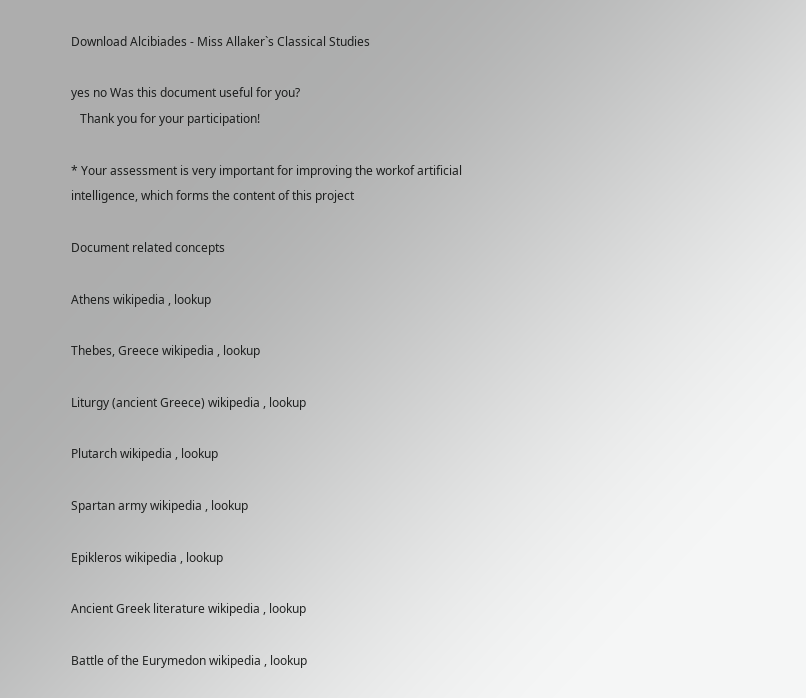Download Alcibiades - Miss Allaker`s Classical Studies

yes no Was this document useful for you?
   Thank you for your participation!

* Your assessment is very important for improving the workof artificial intelligence, which forms the content of this project

Document related concepts

Athens wikipedia , lookup

Thebes, Greece wikipedia , lookup

Liturgy (ancient Greece) wikipedia , lookup

Plutarch wikipedia , lookup

Spartan army wikipedia , lookup

Epikleros wikipedia , lookup

Ancient Greek literature wikipedia , lookup

Battle of the Eurymedon wikipedia , lookup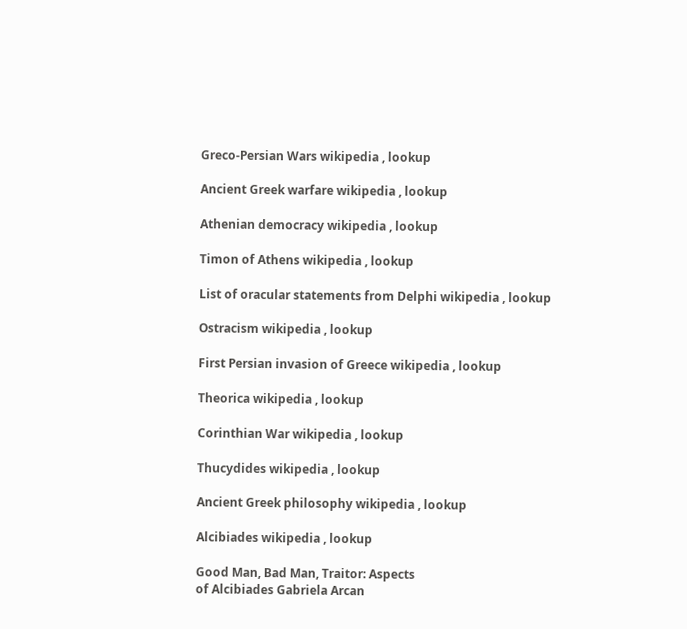Greco-Persian Wars wikipedia , lookup

Ancient Greek warfare wikipedia , lookup

Athenian democracy wikipedia , lookup

Timon of Athens wikipedia , lookup

List of oracular statements from Delphi wikipedia , lookup

Ostracism wikipedia , lookup

First Persian invasion of Greece wikipedia , lookup

Theorica wikipedia , lookup

Corinthian War wikipedia , lookup

Thucydides wikipedia , lookup

Ancient Greek philosophy wikipedia , lookup

Alcibiades wikipedia , lookup

Good Man, Bad Man, Traitor: Aspects
of Alcibiades Gabriela Arcan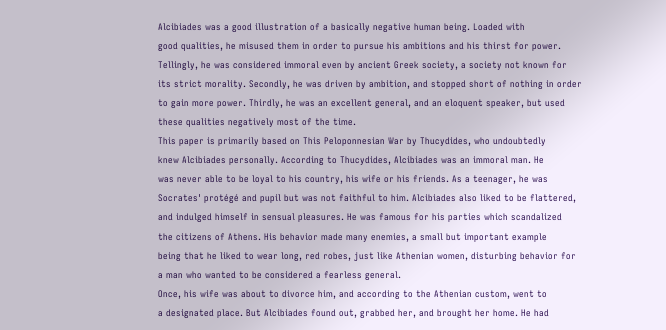Alcibiades was a good illustration of a basically negative human being. Loaded with
good qualities, he misused them in order to pursue his ambitions and his thirst for power.
Tellingly, he was considered immoral even by ancient Greek society, a society not known for
its strict morality. Secondly, he was driven by ambition, and stopped short of nothing in order
to gain more power. Thirdly, he was an excellent general, and an eloquent speaker, but used
these qualities negatively most of the time.
This paper is primarily based on This Peloponnesian War by Thucydides, who undoubtedly
knew Alcibiades personally. According to Thucydides, Alcibiades was an immoral man. He
was never able to be loyal to his country, his wife or his friends. As a teenager, he was
Socrates' protégé and pupil but was not faithful to him. Alcibiades also liked to be flattered,
and indulged himself in sensual pleasures. He was famous for his parties which scandalized
the citizens of Athens. His behavior made many enemies, a small but important example
being that he liked to wear long, red robes, just like Athenian women, disturbing behavior for
a man who wanted to be considered a fearless general.
Once, his wife was about to divorce him, and according to the Athenian custom, went to
a designated place. But Alcibiades found out, grabbed her, and brought her home. He had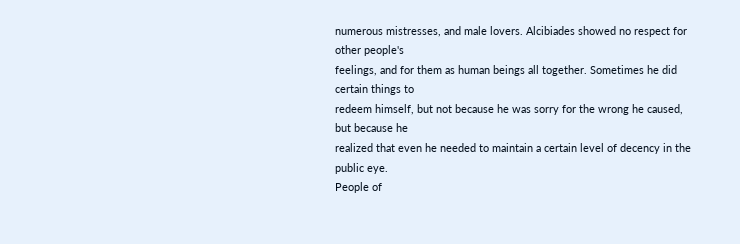numerous mistresses, and male lovers. Alcibiades showed no respect for other people's
feelings, and for them as human beings all together. Sometimes he did certain things to
redeem himself, but not because he was sorry for the wrong he caused, but because he
realized that even he needed to maintain a certain level of decency in the public eye.
People of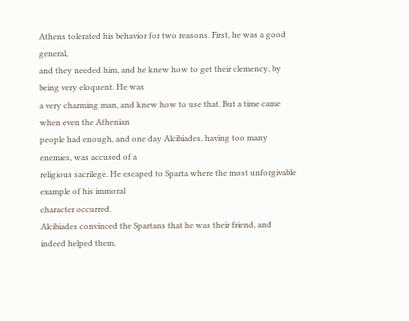Athens tolerated his behavior for two reasons. First, he was a good general,
and they needed him, and he knew how to get their clemency, by being very eloquent. He was
a very charming man, and knew how to use that. But a time came when even the Athenian
people had enough, and one day Alcibiades, having too many enemies, was accused of a
religious sacrilege. He escaped to Sparta where the most unforgivable example of his immoral
character occurred.
Alcibiades convinced the Spartans that he was their friend, and indeed helped them,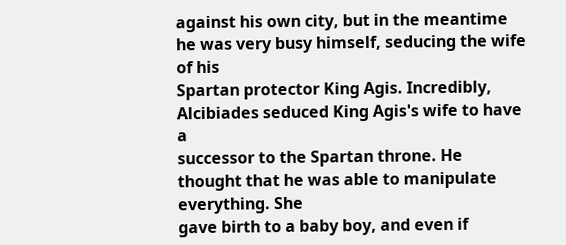against his own city, but in the meantime he was very busy himself, seducing the wife of his
Spartan protector King Agis. Incredibly, Alcibiades seduced King Agis's wife to have a
successor to the Spartan throne. He thought that he was able to manipulate everything. She
gave birth to a baby boy, and even if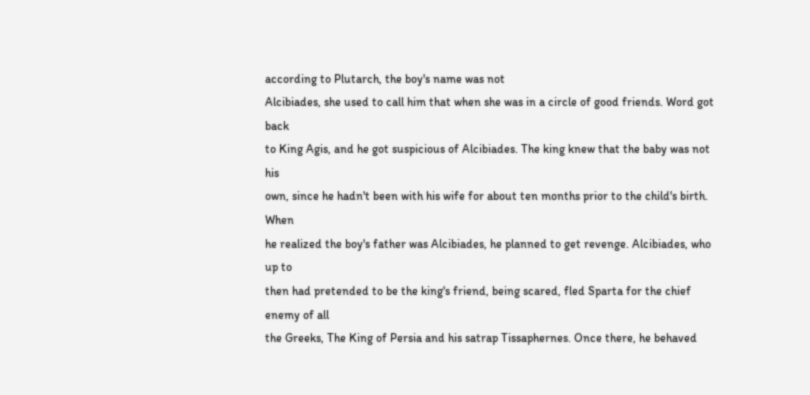according to Plutarch, the boy's name was not
Alcibiades, she used to call him that when she was in a circle of good friends. Word got back
to King Agis, and he got suspicious of Alcibiades. The king knew that the baby was not his
own, since he hadn't been with his wife for about ten months prior to the child's birth. When
he realized the boy's father was Alcibiades, he planned to get revenge. Alcibiades, who up to
then had pretended to be the king's friend, being scared, fled Sparta for the chief enemy of all
the Greeks, The King of Persia and his satrap Tissaphernes. Once there, he behaved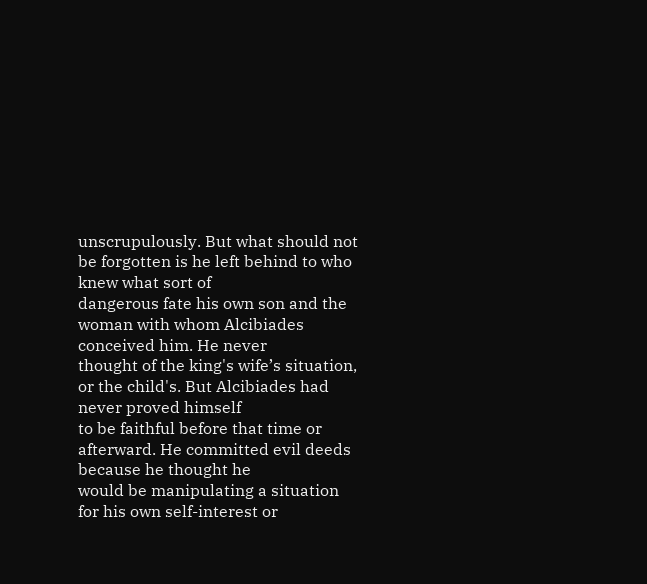unscrupulously. But what should not be forgotten is he left behind to who knew what sort of
dangerous fate his own son and the woman with whom Alcibiades conceived him. He never
thought of the king's wife’s situation, or the child's. But Alcibiades had never proved himself
to be faithful before that time or afterward. He committed evil deeds because he thought he
would be manipulating a situation for his own self-interest or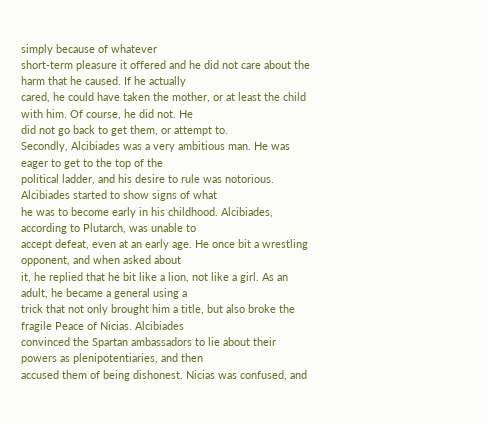simply because of whatever
short-term pleasure it offered and he did not care about the harm that he caused. If he actually
cared, he could have taken the mother, or at least the child with him. Of course, he did not. He
did not go back to get them, or attempt to.
Secondly, Alcibiades was a very ambitious man. He was eager to get to the top of the
political ladder, and his desire to rule was notorious. Alcibiades started to show signs of what
he was to become early in his childhood. Alcibiades, according to Plutarch, was unable to
accept defeat, even at an early age. He once bit a wrestling opponent, and when asked about
it, he replied that he bit like a lion, not like a girl. As an adult, he became a general using a
trick that not only brought him a title, but also broke the fragile Peace of Nicias. Alcibiades
convinced the Spartan ambassadors to lie about their powers as plenipotentiaries, and then
accused them of being dishonest. Nicias was confused, and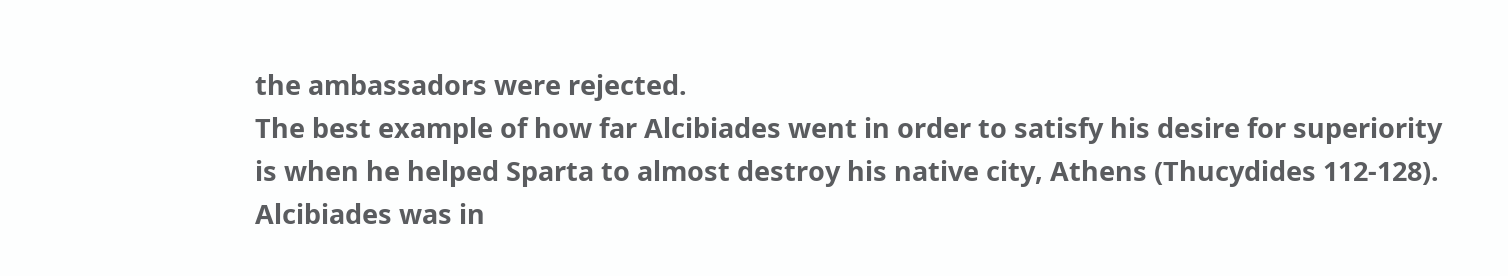the ambassadors were rejected.
The best example of how far Alcibiades went in order to satisfy his desire for superiority
is when he helped Sparta to almost destroy his native city, Athens (Thucydides 112-128).
Alcibiades was in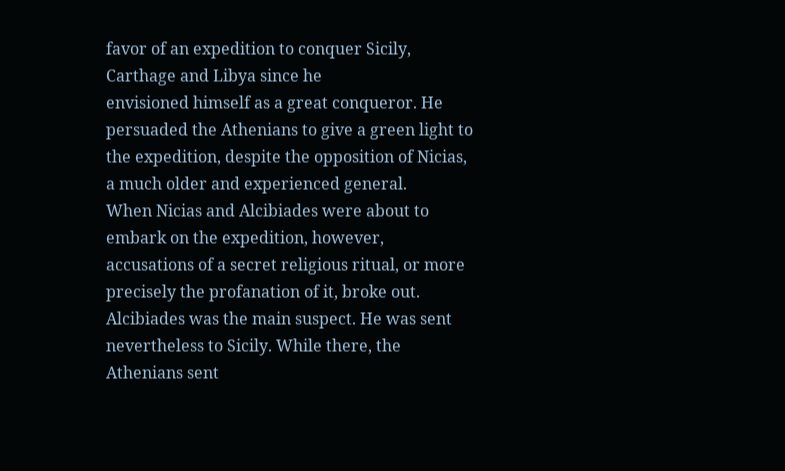favor of an expedition to conquer Sicily, Carthage and Libya since he
envisioned himself as a great conqueror. He persuaded the Athenians to give a green light to
the expedition, despite the opposition of Nicias, a much older and experienced general.
When Nicias and Alcibiades were about to embark on the expedition, however,
accusations of a secret religious ritual, or more precisely the profanation of it, broke out.
Alcibiades was the main suspect. He was sent nevertheless to Sicily. While there, the
Athenians sent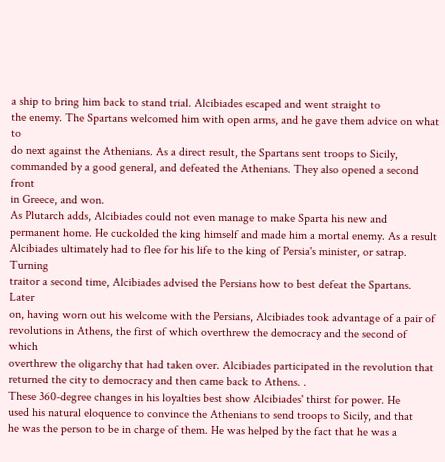a ship to bring him back to stand trial. Alcibiades escaped and went straight to
the enemy. The Spartans welcomed him with open arms, and he gave them advice on what to
do next against the Athenians. As a direct result, the Spartans sent troops to Sicily,
commanded by a good general, and defeated the Athenians. They also opened a second front
in Greece, and won.
As Plutarch adds, Alcibiades could not even manage to make Sparta his new and
permanent home. He cuckolded the king himself and made him a mortal enemy. As a result
Alcibiades ultimately had to flee for his life to the king of Persia's minister, or satrap. Turning
traitor a second time, Alcibiades advised the Persians how to best defeat the Spartans. Later
on, having worn out his welcome with the Persians, Alcibiades took advantage of a pair of
revolutions in Athens, the first of which overthrew the democracy and the second of which
overthrew the oligarchy that had taken over. Alcibiades participated in the revolution that
returned the city to democracy and then came back to Athens. .
These 360-degree changes in his loyalties best show Alcibiades' thirst for power. He
used his natural eloquence to convince the Athenians to send troops to Sicily, and that
he was the person to be in charge of them. He was helped by the fact that he was a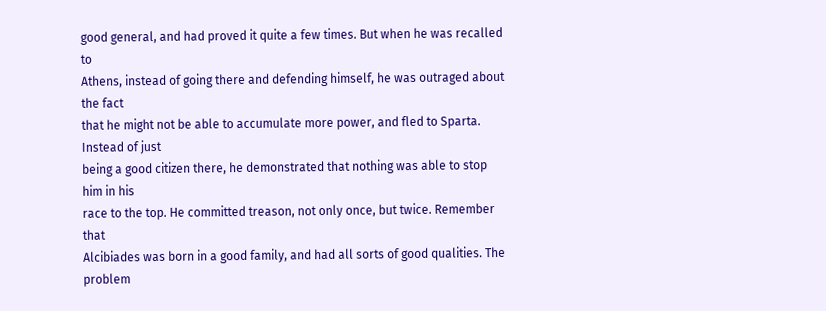good general, and had proved it quite a few times. But when he was recalled to
Athens, instead of going there and defending himself, he was outraged about the fact
that he might not be able to accumulate more power, and fled to Sparta. Instead of just
being a good citizen there, he demonstrated that nothing was able to stop him in his
race to the top. He committed treason, not only once, but twice. Remember that
Alcibiades was born in a good family, and had all sorts of good qualities. The
problem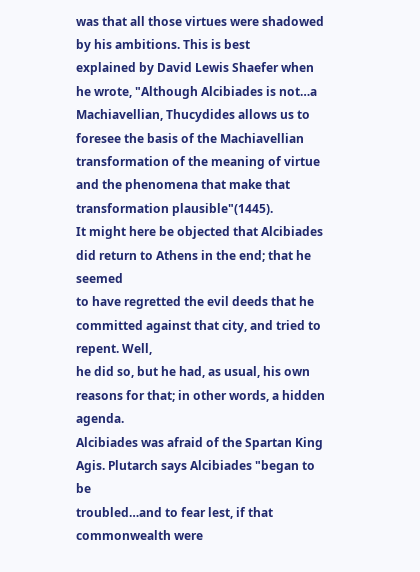was that all those virtues were shadowed by his ambitions. This is best
explained by David Lewis Shaefer when he wrote, "Although Alcibiades is not…a
Machiavellian, Thucydides allows us to foresee the basis of the Machiavellian
transformation of the meaning of virtue and the phenomena that make that
transformation plausible"(1445).
It might here be objected that Alcibiades did return to Athens in the end; that he seemed
to have regretted the evil deeds that he committed against that city, and tried to repent. Well,
he did so, but he had, as usual, his own reasons for that; in other words, a hidden agenda.
Alcibiades was afraid of the Spartan King Agis. Plutarch says Alcibiades "began to be
troubled…and to fear lest, if that commonwealth were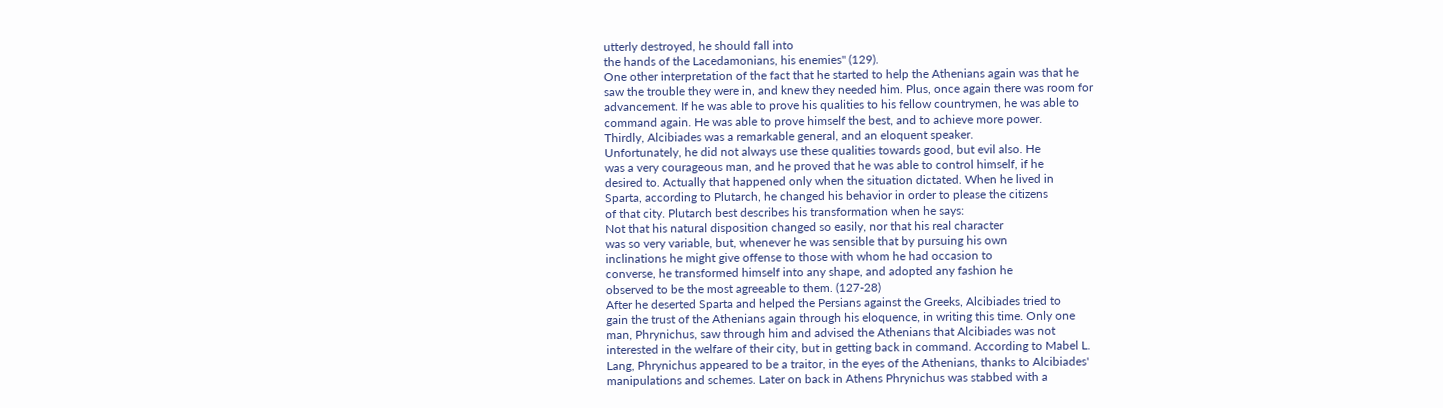utterly destroyed, he should fall into
the hands of the Lacedamonians, his enemies" (129).
One other interpretation of the fact that he started to help the Athenians again was that he
saw the trouble they were in, and knew they needed him. Plus, once again there was room for
advancement. If he was able to prove his qualities to his fellow countrymen, he was able to
command again. He was able to prove himself the best, and to achieve more power.
Thirdly, Alcibiades was a remarkable general, and an eloquent speaker.
Unfortunately, he did not always use these qualities towards good, but evil also. He
was a very courageous man, and he proved that he was able to control himself, if he
desired to. Actually that happened only when the situation dictated. When he lived in
Sparta, according to Plutarch, he changed his behavior in order to please the citizens
of that city. Plutarch best describes his transformation when he says:
Not that his natural disposition changed so easily, nor that his real character
was so very variable, but, whenever he was sensible that by pursuing his own
inclinations he might give offense to those with whom he had occasion to
converse, he transformed himself into any shape, and adopted any fashion he
observed to be the most agreeable to them. (127-28)
After he deserted Sparta and helped the Persians against the Greeks, Alcibiades tried to
gain the trust of the Athenians again through his eloquence, in writing this time. Only one
man, Phrynichus, saw through him and advised the Athenians that Alcibiades was not
interested in the welfare of their city, but in getting back in command. According to Mabel L.
Lang, Phrynichus appeared to be a traitor, in the eyes of the Athenians, thanks to Alcibiades'
manipulations and schemes. Later on back in Athens Phrynichus was stabbed with a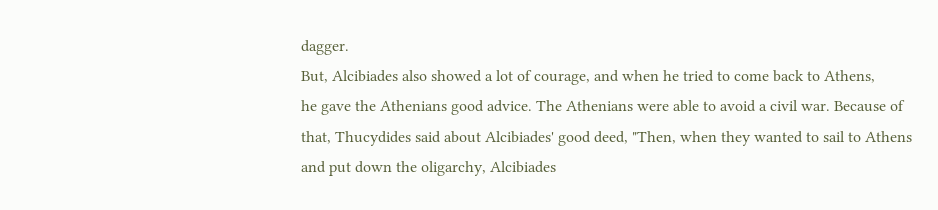dagger.
But, Alcibiades also showed a lot of courage, and when he tried to come back to Athens,
he gave the Athenians good advice. The Athenians were able to avoid a civil war. Because of
that, Thucydides said about Alcibiades' good deed, "Then, when they wanted to sail to Athens
and put down the oligarchy, Alcibiades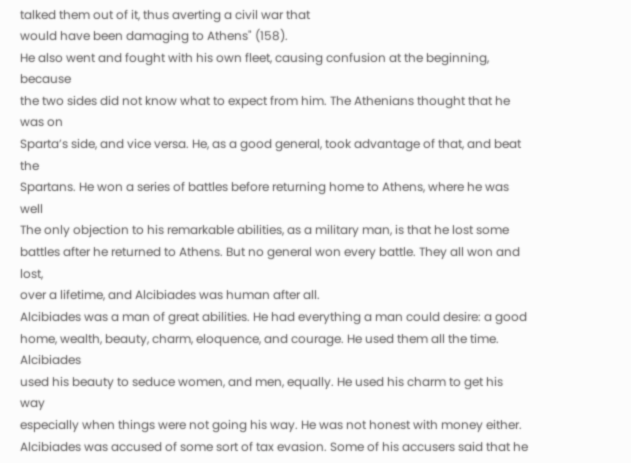talked them out of it, thus averting a civil war that
would have been damaging to Athens" (158).
He also went and fought with his own fleet, causing confusion at the beginning, because
the two sides did not know what to expect from him. The Athenians thought that he was on
Sparta’s side, and vice versa. He, as a good general, took advantage of that, and beat the
Spartans. He won a series of battles before returning home to Athens, where he was well
The only objection to his remarkable abilities, as a military man, is that he lost some
battles after he returned to Athens. But no general won every battle. They all won and lost,
over a lifetime, and Alcibiades was human after all.
Alcibiades was a man of great abilities. He had everything a man could desire: a good
home, wealth, beauty, charm, eloquence, and courage. He used them all the time. Alcibiades
used his beauty to seduce women, and men, equally. He used his charm to get his way
especially when things were not going his way. He was not honest with money either.
Alcibiades was accused of some sort of tax evasion. Some of his accusers said that he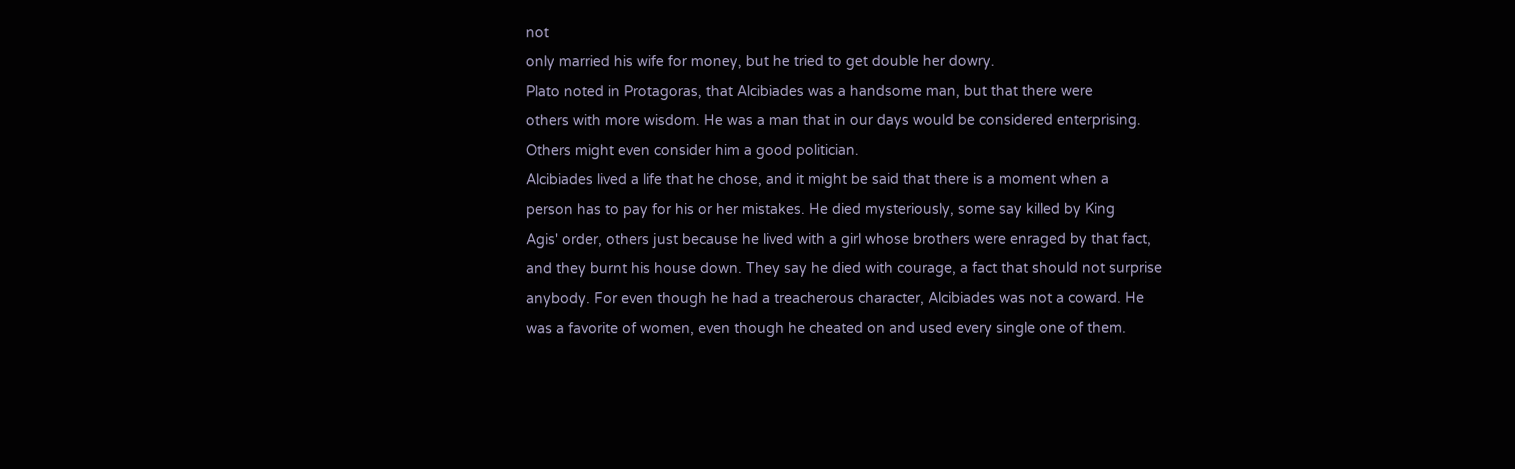not
only married his wife for money, but he tried to get double her dowry.
Plato noted in Protagoras, that Alcibiades was a handsome man, but that there were
others with more wisdom. He was a man that in our days would be considered enterprising.
Others might even consider him a good politician.
Alcibiades lived a life that he chose, and it might be said that there is a moment when a
person has to pay for his or her mistakes. He died mysteriously, some say killed by King
Agis' order, others just because he lived with a girl whose brothers were enraged by that fact,
and they burnt his house down. They say he died with courage, a fact that should not surprise
anybody. For even though he had a treacherous character, Alcibiades was not a coward. He
was a favorite of women, even though he cheated on and used every single one of them.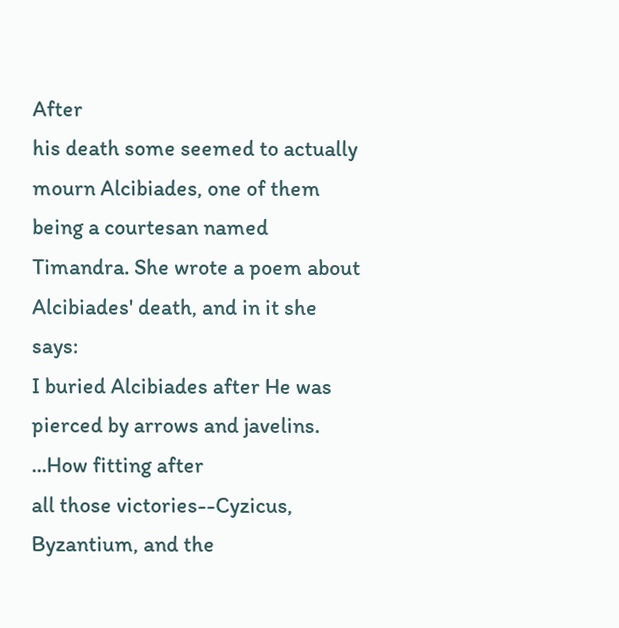After
his death some seemed to actually mourn Alcibiades, one of them being a courtesan named
Timandra. She wrote a poem about Alcibiades' death, and in it she says:
I buried Alcibiades after He was pierced by arrows and javelins. ...How fitting after
all those victories--Cyzicus, Byzantium, and the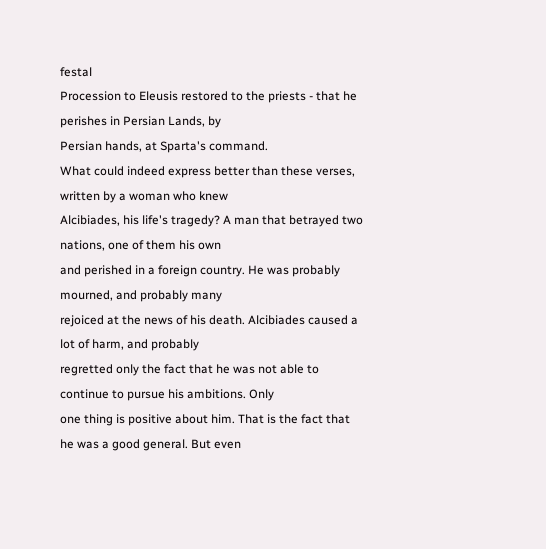festal
Procession to Eleusis restored to the priests - that he perishes in Persian Lands, by
Persian hands, at Sparta's command.
What could indeed express better than these verses, written by a woman who knew
Alcibiades, his life's tragedy? A man that betrayed two nations, one of them his own
and perished in a foreign country. He was probably mourned, and probably many
rejoiced at the news of his death. Alcibiades caused a lot of harm, and probably
regretted only the fact that he was not able to continue to pursue his ambitions. Only
one thing is positive about him. That is the fact that he was a good general. But even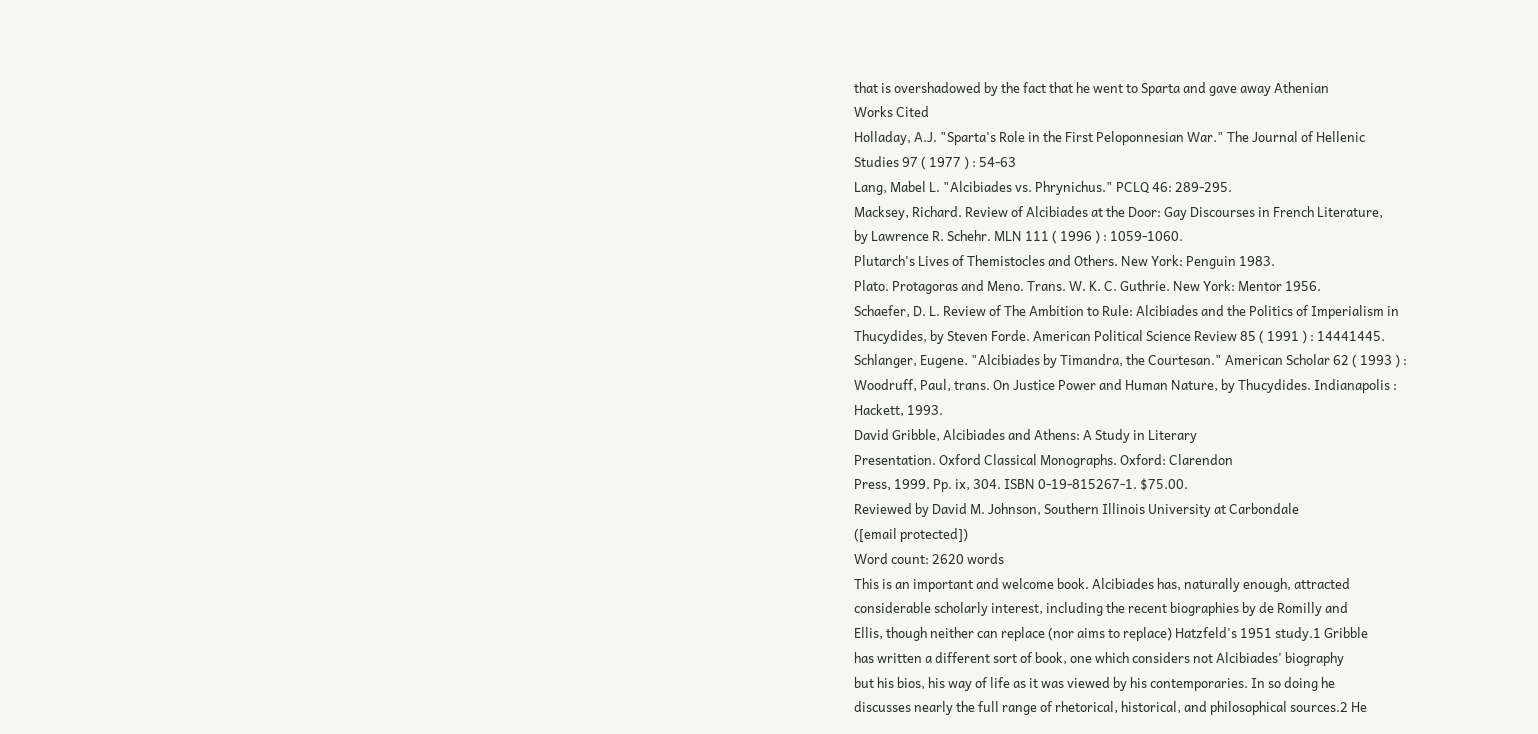that is overshadowed by the fact that he went to Sparta and gave away Athenian
Works Cited
Holladay, A.J. "Sparta's Role in the First Peloponnesian War." The Journal of Hellenic
Studies 97 ( 1977 ) : 54-63
Lang, Mabel L. "Alcibiades vs. Phrynichus." PCLQ 46: 289-295.
Macksey, Richard. Review of Alcibiades at the Door: Gay Discourses in French Literature,
by Lawrence R. Schehr. MLN 111 ( 1996 ) : 1059-1060.
Plutarch's Lives of Themistocles and Others. New York: Penguin 1983.
Plato. Protagoras and Meno. Trans. W. K. C. Guthrie. New York: Mentor 1956.
Schaefer, D. L. Review of The Ambition to Rule: Alcibiades and the Politics of Imperialism in
Thucydides, by Steven Forde. American Political Science Review 85 ( 1991 ) : 14441445.
Schlanger, Eugene. "Alcibiades by Timandra, the Courtesan." American Scholar 62 ( 1993 ) :
Woodruff, Paul, trans. On Justice Power and Human Nature, by Thucydides. Indianapolis :
Hackett, 1993.
David Gribble, Alcibiades and Athens: A Study in Literary
Presentation. Oxford Classical Monographs. Oxford: Clarendon
Press, 1999. Pp. ix, 304. ISBN 0-19-815267-1. $75.00.
Reviewed by David M. Johnson, Southern Illinois University at Carbondale
([email protected])
Word count: 2620 words
This is an important and welcome book. Alcibiades has, naturally enough, attracted
considerable scholarly interest, including the recent biographies by de Romilly and
Ellis, though neither can replace (nor aims to replace) Hatzfeld's 1951 study.1 Gribble
has written a different sort of book, one which considers not Alcibiades' biography
but his bios, his way of life as it was viewed by his contemporaries. In so doing he
discusses nearly the full range of rhetorical, historical, and philosophical sources.2 He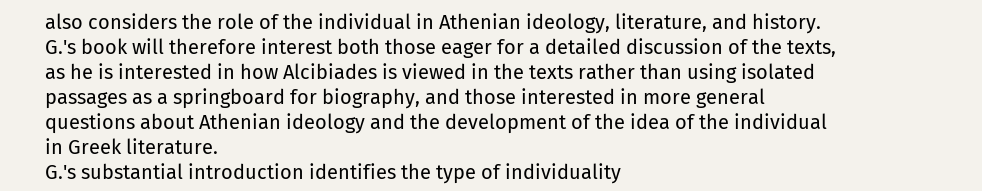also considers the role of the individual in Athenian ideology, literature, and history.
G.'s book will therefore interest both those eager for a detailed discussion of the texts,
as he is interested in how Alcibiades is viewed in the texts rather than using isolated
passages as a springboard for biography, and those interested in more general
questions about Athenian ideology and the development of the idea of the individual
in Greek literature.
G.'s substantial introduction identifies the type of individuality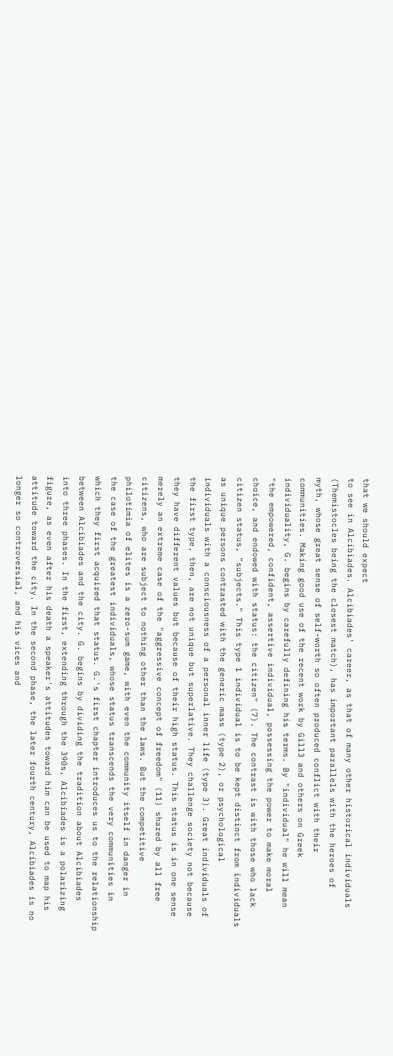that we should expect
to see in Alcibiades. Alcibiades' career, as that of many other historical individuals
(Themistocles being the closest match), has important parallels with the heroes of
myth, whose great sense of self-worth so often produced conflict with their
communities. Making good use of the recent work by Gill3 and others on Greek
individuality, G. begins by carefully defining his terms. By "individual" he will mean
"the empowered, confident, assertive individual, possessing the power to make moral
choice, and endowed with status: the citizen" (7). The contrast is with those who lack
citizen status, "subjects." This type 1 individual is to be kept distinct from individuals
as unique persons contrasted with the generic mass (type 2), or psychological
individuals with a consciousness of a personal inner life (type 3). Great individuals of
the first type, then, are not unique but superlative. They challenge society not because
they have different values but because of their high status. This status is in one sense
merely an extreme case of the "aggressive concept of freedom" (11) shared by all free
citizens, who are subject to nothing other than the laws. But the competitive
philotimia of elites is a zero-sum game, with even the community itself in danger in
the case of the greatest individuals, whose status transcends the very communities in
which they first acquired that status. G.'s first chapter introduces us to the relationship
between Alcibiades and the city. G. begins by dividing the tradition about Alcibiades
into three phases. In the first, extending through the 390s, Alcibiades is a polarizing
figure, as even after his death a speaker's attitudes toward him can be used to map his
attitude toward the city. In the second phase, the later fourth century, Alcibiades is no
longer so controversial, and his vices and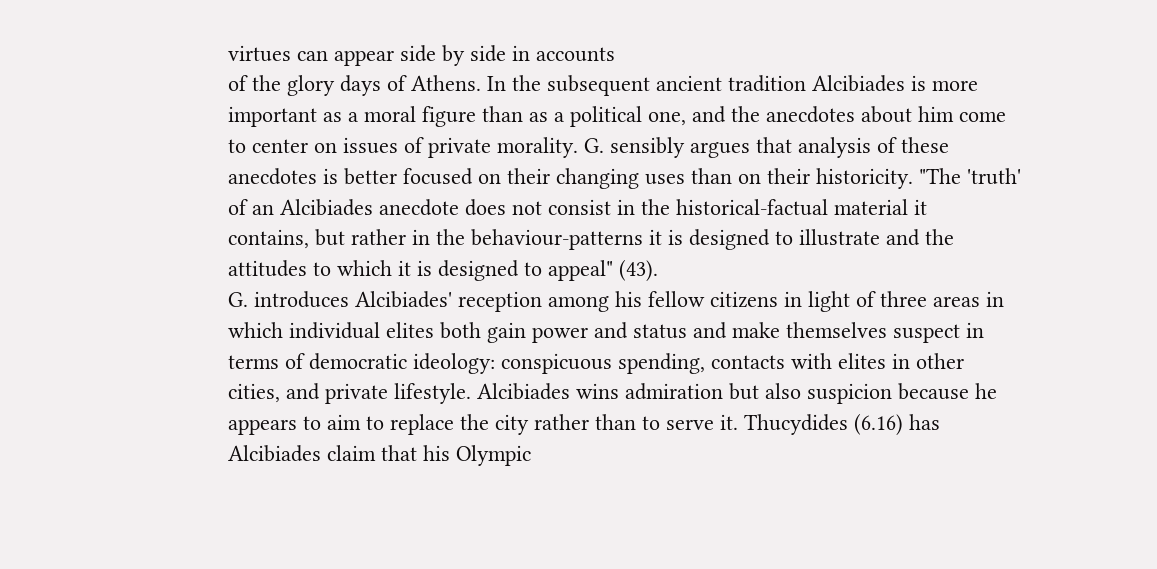virtues can appear side by side in accounts
of the glory days of Athens. In the subsequent ancient tradition Alcibiades is more
important as a moral figure than as a political one, and the anecdotes about him come
to center on issues of private morality. G. sensibly argues that analysis of these
anecdotes is better focused on their changing uses than on their historicity. "The 'truth'
of an Alcibiades anecdote does not consist in the historical-factual material it
contains, but rather in the behaviour-patterns it is designed to illustrate and the
attitudes to which it is designed to appeal" (43).
G. introduces Alcibiades' reception among his fellow citizens in light of three areas in
which individual elites both gain power and status and make themselves suspect in
terms of democratic ideology: conspicuous spending, contacts with elites in other
cities, and private lifestyle. Alcibiades wins admiration but also suspicion because he
appears to aim to replace the city rather than to serve it. Thucydides (6.16) has
Alcibiades claim that his Olympic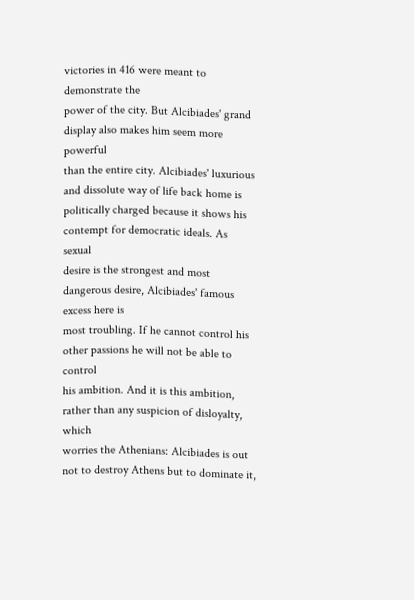victories in 416 were meant to demonstrate the
power of the city. But Alcibiades' grand display also makes him seem more powerful
than the entire city. Alcibiades' luxurious and dissolute way of life back home is
politically charged because it shows his contempt for democratic ideals. As sexual
desire is the strongest and most dangerous desire, Alcibiades' famous excess here is
most troubling. If he cannot control his other passions he will not be able to control
his ambition. And it is this ambition, rather than any suspicion of disloyalty, which
worries the Athenians: Alcibiades is out not to destroy Athens but to dominate it,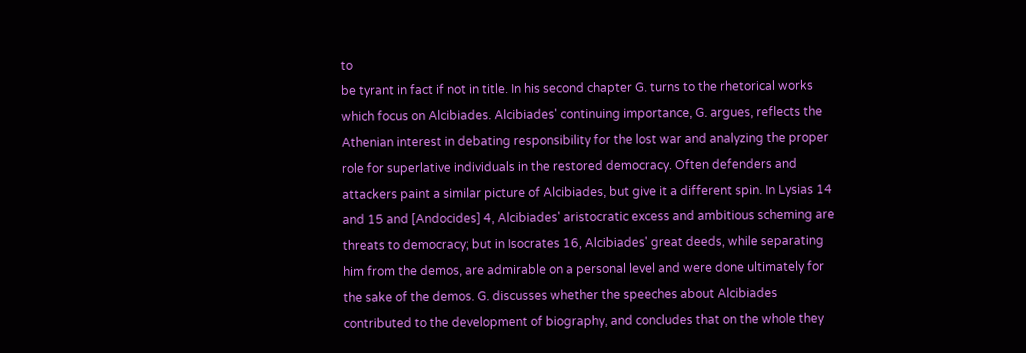to
be tyrant in fact if not in title. In his second chapter G. turns to the rhetorical works
which focus on Alcibiades. Alcibiades' continuing importance, G. argues, reflects the
Athenian interest in debating responsibility for the lost war and analyzing the proper
role for superlative individuals in the restored democracy. Often defenders and
attackers paint a similar picture of Alcibiades, but give it a different spin. In Lysias 14
and 15 and [Andocides] 4, Alcibiades' aristocratic excess and ambitious scheming are
threats to democracy; but in Isocrates 16, Alcibiades' great deeds, while separating
him from the demos, are admirable on a personal level and were done ultimately for
the sake of the demos. G. discusses whether the speeches about Alcibiades
contributed to the development of biography, and concludes that on the whole they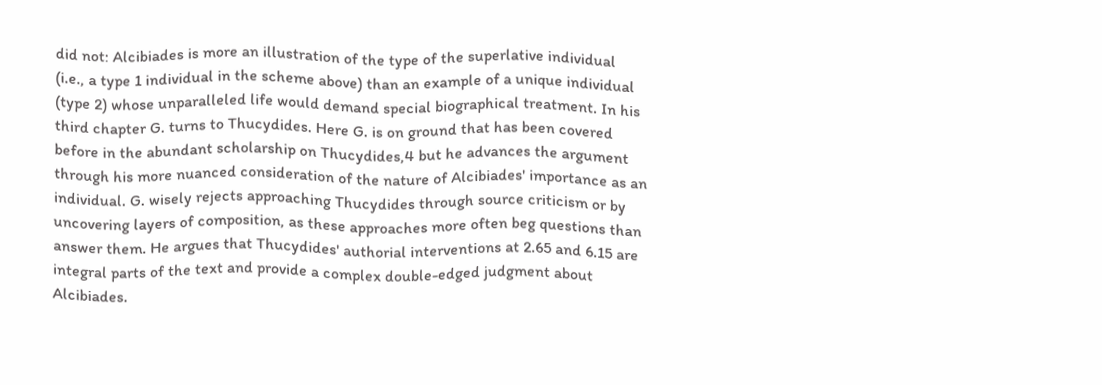did not: Alcibiades is more an illustration of the type of the superlative individual
(i.e., a type 1 individual in the scheme above) than an example of a unique individual
(type 2) whose unparalleled life would demand special biographical treatment. In his
third chapter G. turns to Thucydides. Here G. is on ground that has been covered
before in the abundant scholarship on Thucydides,4 but he advances the argument
through his more nuanced consideration of the nature of Alcibiades' importance as an
individual. G. wisely rejects approaching Thucydides through source criticism or by
uncovering layers of composition, as these approaches more often beg questions than
answer them. He argues that Thucydides' authorial interventions at 2.65 and 6.15 are
integral parts of the text and provide a complex double-edged judgment about
Alcibiades.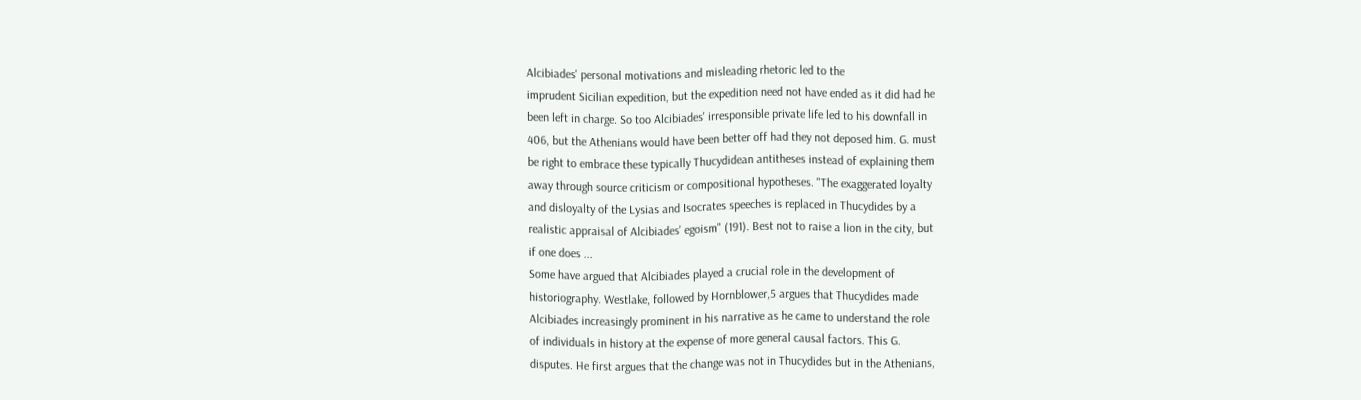Alcibiades' personal motivations and misleading rhetoric led to the
imprudent Sicilian expedition, but the expedition need not have ended as it did had he
been left in charge. So too Alcibiades' irresponsible private life led to his downfall in
406, but the Athenians would have been better off had they not deposed him. G. must
be right to embrace these typically Thucydidean antitheses instead of explaining them
away through source criticism or compositional hypotheses. "The exaggerated loyalty
and disloyalty of the Lysias and Isocrates speeches is replaced in Thucydides by a
realistic appraisal of Alcibiades' egoism" (191). Best not to raise a lion in the city, but
if one does ...
Some have argued that Alcibiades played a crucial role in the development of
historiography. Westlake, followed by Hornblower,5 argues that Thucydides made
Alcibiades increasingly prominent in his narrative as he came to understand the role
of individuals in history at the expense of more general causal factors. This G.
disputes. He first argues that the change was not in Thucydides but in the Athenians,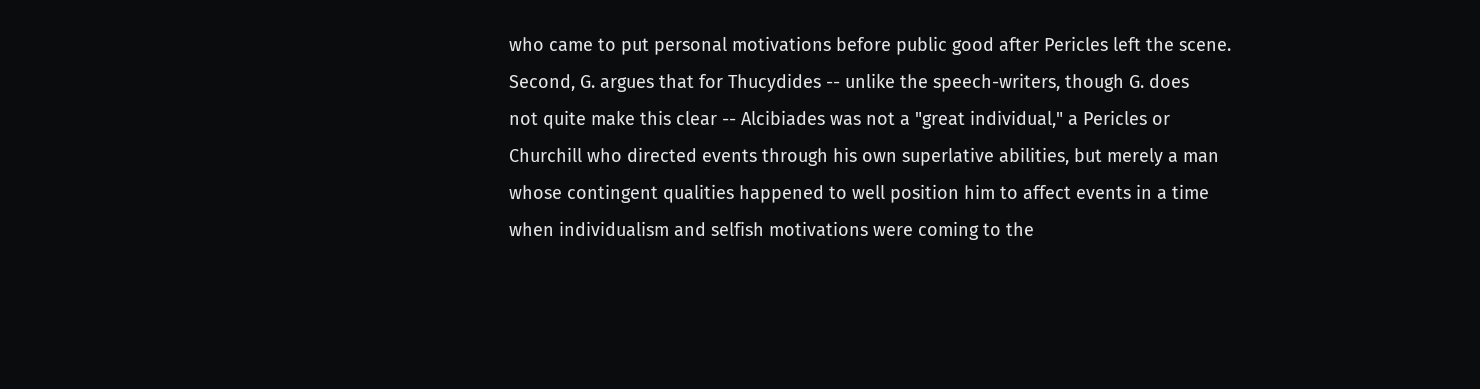who came to put personal motivations before public good after Pericles left the scene.
Second, G. argues that for Thucydides -- unlike the speech-writers, though G. does
not quite make this clear -- Alcibiades was not a "great individual," a Pericles or
Churchill who directed events through his own superlative abilities, but merely a man
whose contingent qualities happened to well position him to affect events in a time
when individualism and selfish motivations were coming to the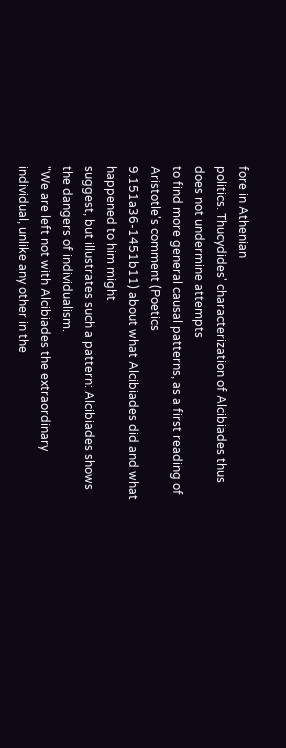fore in Athenian
politics. Thucydides' characterization of Alcibiades thus does not undermine attempts
to find more general causal patterns, as a first reading of Aristotle's comment (Poetics
9.151a36-1451b11) about what Alcibiades did and what happened to him might
suggest, but illustrates such a pattern: Alcibiades shows the dangers of individualism.
"We are left not with Alcibiades the extraordinary individual, unlike any other in the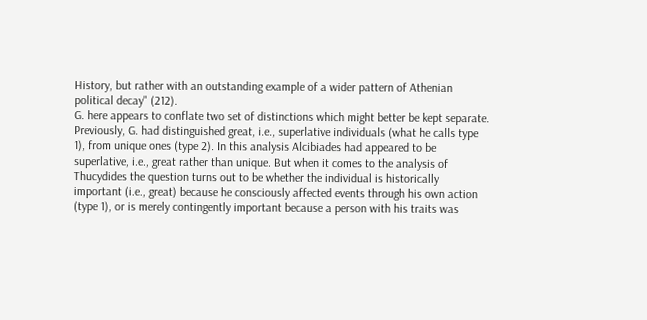History, but rather with an outstanding example of a wider pattern of Athenian
political decay" (212).
G. here appears to conflate two set of distinctions which might better be kept separate.
Previously, G. had distinguished great, i.e., superlative individuals (what he calls type
1), from unique ones (type 2). In this analysis Alcibiades had appeared to be
superlative, i.e., great rather than unique. But when it comes to the analysis of
Thucydides the question turns out to be whether the individual is historically
important (i.e., great) because he consciously affected events through his own action
(type 1), or is merely contingently important because a person with his traits was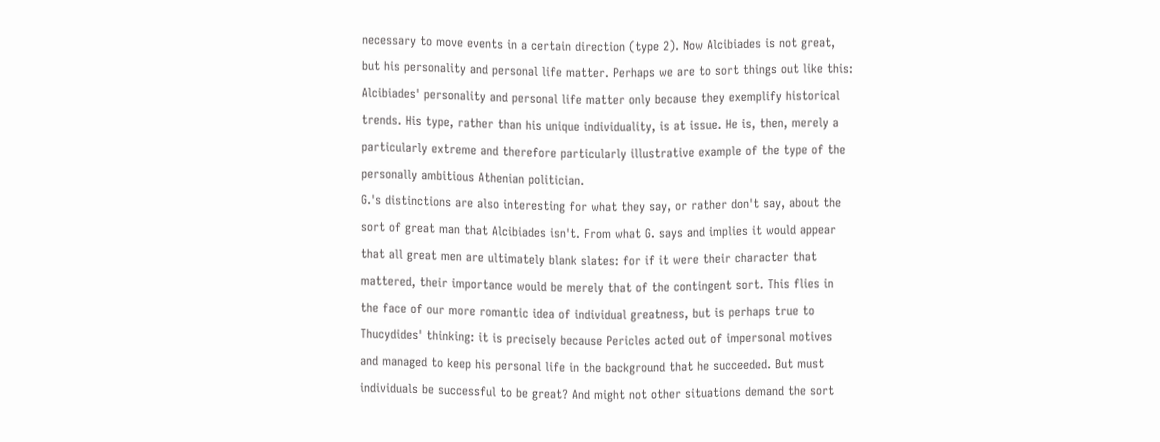necessary to move events in a certain direction (type 2). Now Alcibiades is not great,
but his personality and personal life matter. Perhaps we are to sort things out like this:
Alcibiades' personality and personal life matter only because they exemplify historical
trends. His type, rather than his unique individuality, is at issue. He is, then, merely a
particularly extreme and therefore particularly illustrative example of the type of the
personally ambitious Athenian politician.
G.'s distinctions are also interesting for what they say, or rather don't say, about the
sort of great man that Alcibiades isn't. From what G. says and implies it would appear
that all great men are ultimately blank slates: for if it were their character that
mattered, their importance would be merely that of the contingent sort. This flies in
the face of our more romantic idea of individual greatness, but is perhaps true to
Thucydides' thinking: it is precisely because Pericles acted out of impersonal motives
and managed to keep his personal life in the background that he succeeded. But must
individuals be successful to be great? And might not other situations demand the sort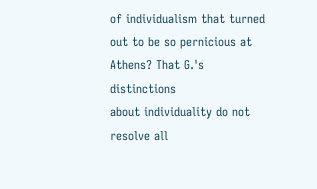of individualism that turned out to be so pernicious at Athens? That G.'s distinctions
about individuality do not resolve all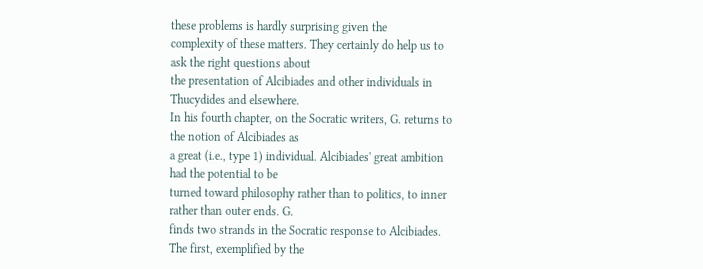these problems is hardly surprising given the
complexity of these matters. They certainly do help us to ask the right questions about
the presentation of Alcibiades and other individuals in Thucydides and elsewhere.
In his fourth chapter, on the Socratic writers, G. returns to the notion of Alcibiades as
a great (i.e., type 1) individual. Alcibiades' great ambition had the potential to be
turned toward philosophy rather than to politics, to inner rather than outer ends. G.
finds two strands in the Socratic response to Alcibiades. The first, exemplified by the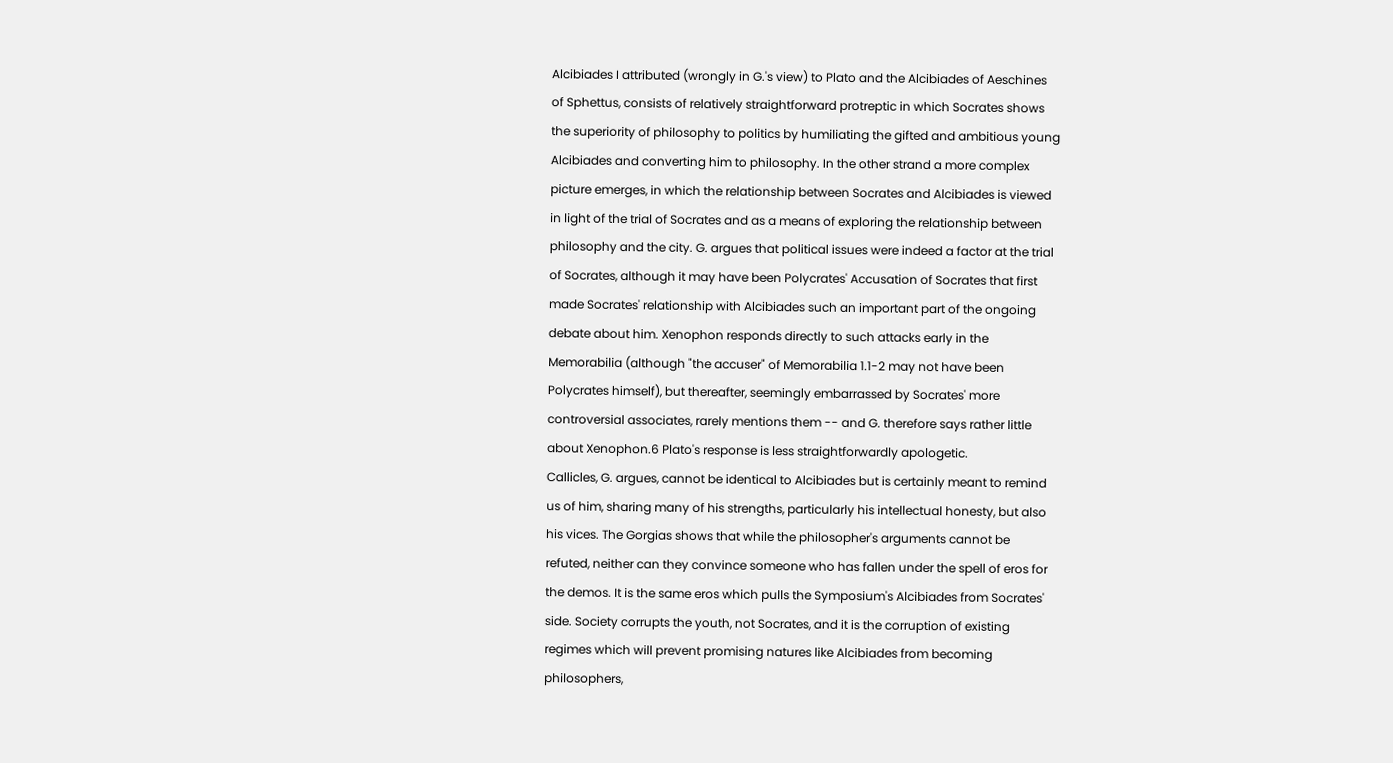Alcibiades I attributed (wrongly in G.'s view) to Plato and the Alcibiades of Aeschines
of Sphettus, consists of relatively straightforward protreptic in which Socrates shows
the superiority of philosophy to politics by humiliating the gifted and ambitious young
Alcibiades and converting him to philosophy. In the other strand a more complex
picture emerges, in which the relationship between Socrates and Alcibiades is viewed
in light of the trial of Socrates and as a means of exploring the relationship between
philosophy and the city. G. argues that political issues were indeed a factor at the trial
of Socrates, although it may have been Polycrates' Accusation of Socrates that first
made Socrates' relationship with Alcibiades such an important part of the ongoing
debate about him. Xenophon responds directly to such attacks early in the
Memorabilia (although "the accuser" of Memorabilia 1.1-2 may not have been
Polycrates himself), but thereafter, seemingly embarrassed by Socrates' more
controversial associates, rarely mentions them -- and G. therefore says rather little
about Xenophon.6 Plato's response is less straightforwardly apologetic.
Callicles, G. argues, cannot be identical to Alcibiades but is certainly meant to remind
us of him, sharing many of his strengths, particularly his intellectual honesty, but also
his vices. The Gorgias shows that while the philosopher's arguments cannot be
refuted, neither can they convince someone who has fallen under the spell of eros for
the demos. It is the same eros which pulls the Symposium's Alcibiades from Socrates'
side. Society corrupts the youth, not Socrates, and it is the corruption of existing
regimes which will prevent promising natures like Alcibiades from becoming
philosophers,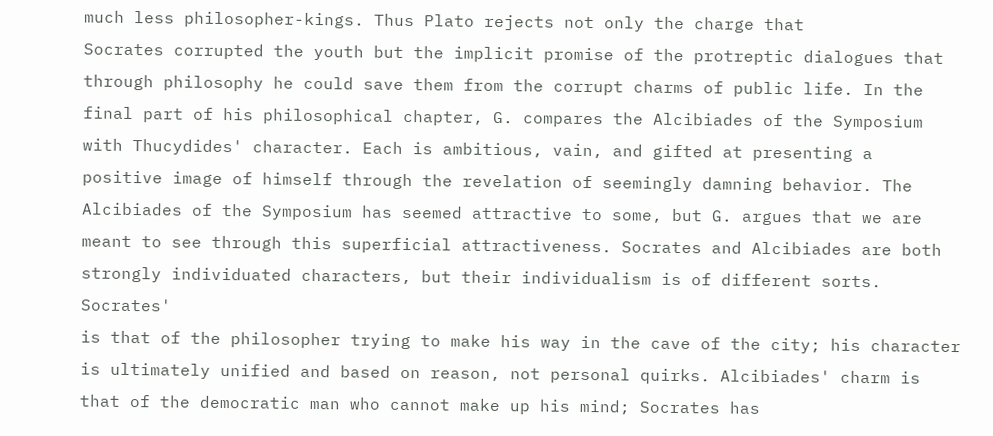much less philosopher-kings. Thus Plato rejects not only the charge that
Socrates corrupted the youth but the implicit promise of the protreptic dialogues that
through philosophy he could save them from the corrupt charms of public life. In the
final part of his philosophical chapter, G. compares the Alcibiades of the Symposium
with Thucydides' character. Each is ambitious, vain, and gifted at presenting a
positive image of himself through the revelation of seemingly damning behavior. The
Alcibiades of the Symposium has seemed attractive to some, but G. argues that we are
meant to see through this superficial attractiveness. Socrates and Alcibiades are both
strongly individuated characters, but their individualism is of different sorts. Socrates'
is that of the philosopher trying to make his way in the cave of the city; his character
is ultimately unified and based on reason, not personal quirks. Alcibiades' charm is
that of the democratic man who cannot make up his mind; Socrates has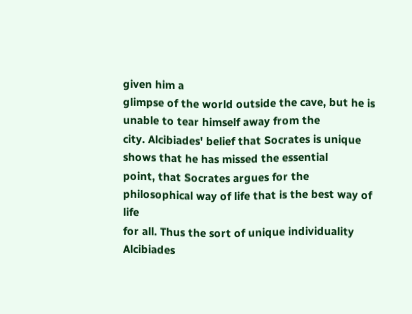given him a
glimpse of the world outside the cave, but he is unable to tear himself away from the
city. Alcibiades' belief that Socrates is unique shows that he has missed the essential
point, that Socrates argues for the philosophical way of life that is the best way of life
for all. Thus the sort of unique individuality Alcibiades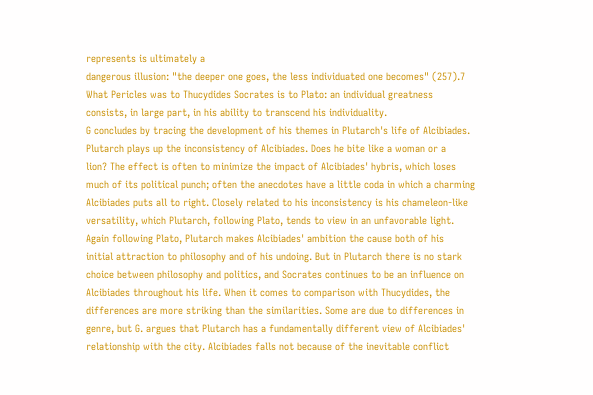represents is ultimately a
dangerous illusion: "the deeper one goes, the less individuated one becomes" (257).7
What Pericles was to Thucydides Socrates is to Plato: an individual greatness
consists, in large part, in his ability to transcend his individuality.
G concludes by tracing the development of his themes in Plutarch's life of Alcibiades.
Plutarch plays up the inconsistency of Alcibiades. Does he bite like a woman or a
lion? The effect is often to minimize the impact of Alcibiades' hybris, which loses
much of its political punch; often the anecdotes have a little coda in which a charming
Alcibiades puts all to right. Closely related to his inconsistency is his chameleon-like
versatility, which Plutarch, following Plato, tends to view in an unfavorable light.
Again following Plato, Plutarch makes Alcibiades' ambition the cause both of his
initial attraction to philosophy and of his undoing. But in Plutarch there is no stark
choice between philosophy and politics, and Socrates continues to be an influence on
Alcibiades throughout his life. When it comes to comparison with Thucydides, the
differences are more striking than the similarities. Some are due to differences in
genre, but G. argues that Plutarch has a fundamentally different view of Alcibiades'
relationship with the city. Alcibiades falls not because of the inevitable conflict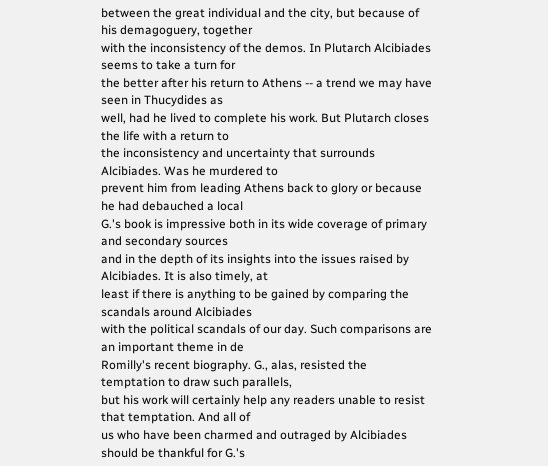between the great individual and the city, but because of his demagoguery, together
with the inconsistency of the demos. In Plutarch Alcibiades seems to take a turn for
the better after his return to Athens -- a trend we may have seen in Thucydides as
well, had he lived to complete his work. But Plutarch closes the life with a return to
the inconsistency and uncertainty that surrounds Alcibiades. Was he murdered to
prevent him from leading Athens back to glory or because he had debauched a local
G.'s book is impressive both in its wide coverage of primary and secondary sources
and in the depth of its insights into the issues raised by Alcibiades. It is also timely, at
least if there is anything to be gained by comparing the scandals around Alcibiades
with the political scandals of our day. Such comparisons are an important theme in de
Romilly's recent biography. G., alas, resisted the temptation to draw such parallels,
but his work will certainly help any readers unable to resist that temptation. And all of
us who have been charmed and outraged by Alcibiades should be thankful for G.'s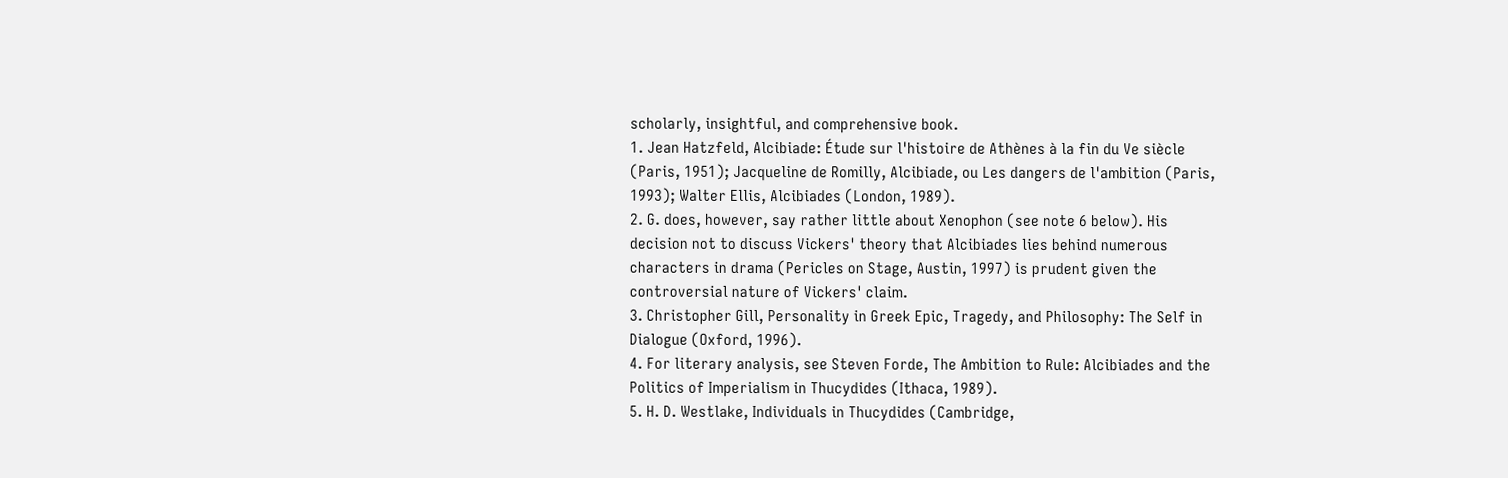scholarly, insightful, and comprehensive book.
1. Jean Hatzfeld, Alcibiade: Étude sur l'histoire de Athènes à la fin du Ve siècle
(Paris, 1951); Jacqueline de Romilly, Alcibiade, ou Les dangers de l'ambition (Paris,
1993); Walter Ellis, Alcibiades (London, 1989).
2. G. does, however, say rather little about Xenophon (see note 6 below). His
decision not to discuss Vickers' theory that Alcibiades lies behind numerous
characters in drama (Pericles on Stage, Austin, 1997) is prudent given the
controversial nature of Vickers' claim.
3. Christopher Gill, Personality in Greek Epic, Tragedy, and Philosophy: The Self in
Dialogue (Oxford, 1996).
4. For literary analysis, see Steven Forde, The Ambition to Rule: Alcibiades and the
Politics of Imperialism in Thucydides (Ithaca, 1989).
5. H. D. Westlake, Individuals in Thucydides (Cambridge,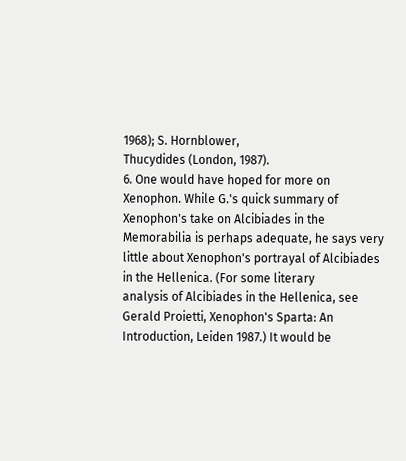1968); S. Hornblower,
Thucydides (London, 1987).
6. One would have hoped for more on Xenophon. While G.'s quick summary of
Xenophon's take on Alcibiades in the Memorabilia is perhaps adequate, he says very
little about Xenophon's portrayal of Alcibiades in the Hellenica. (For some literary
analysis of Alcibiades in the Hellenica, see Gerald Proietti, Xenophon's Sparta: An
Introduction, Leiden 1987.) It would be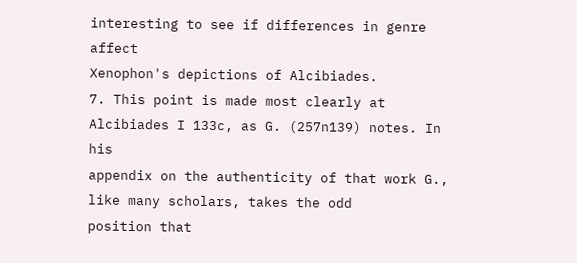interesting to see if differences in genre affect
Xenophon's depictions of Alcibiades.
7. This point is made most clearly at Alcibiades I 133c, as G. (257n139) notes. In his
appendix on the authenticity of that work G., like many scholars, takes the odd
position that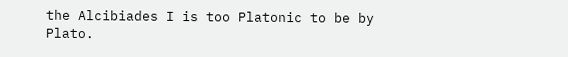the Alcibiades I is too Platonic to be by Plato.